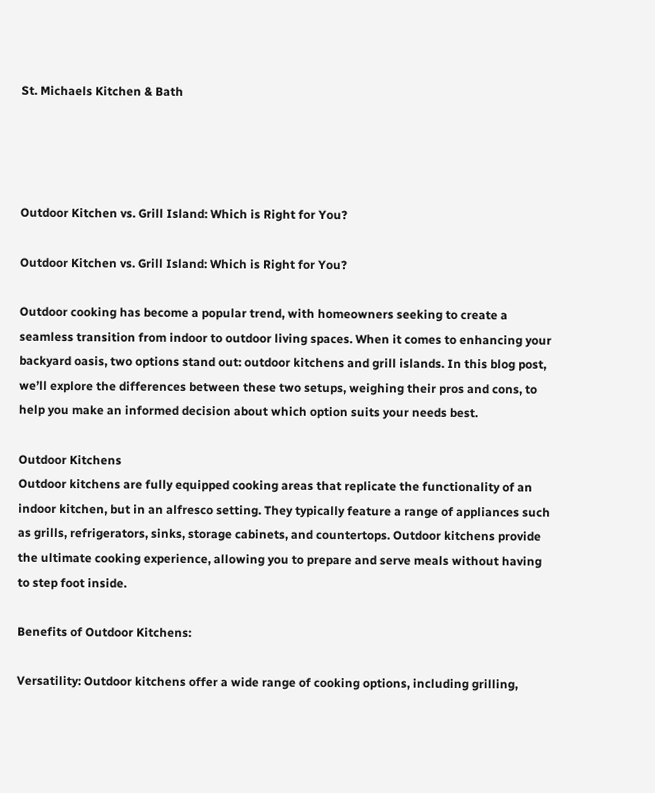St. Michaels Kitchen & Bath




Outdoor Kitchen vs. Grill Island: Which is Right for You?

Outdoor Kitchen vs. Grill Island: Which is Right for You?

Outdoor cooking has become a popular trend, with homeowners seeking to create a seamless transition from indoor to outdoor living spaces. When it comes to enhancing your backyard oasis, two options stand out: outdoor kitchens and grill islands. In this blog post, we’ll explore the differences between these two setups, weighing their pros and cons, to help you make an informed decision about which option suits your needs best.

Outdoor Kitchens
Outdoor kitchens are fully equipped cooking areas that replicate the functionality of an indoor kitchen, but in an alfresco setting. They typically feature a range of appliances such as grills, refrigerators, sinks, storage cabinets, and countertops. Outdoor kitchens provide the ultimate cooking experience, allowing you to prepare and serve meals without having to step foot inside.

Benefits of Outdoor Kitchens:

Versatility: Outdoor kitchens offer a wide range of cooking options, including grilling,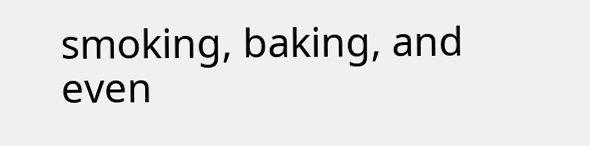smoking, baking, and even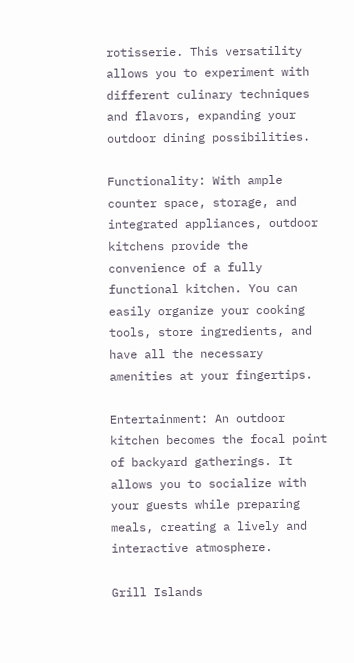rotisserie. This versatility allows you to experiment with different culinary techniques and flavors, expanding your outdoor dining possibilities.

Functionality: With ample counter space, storage, and integrated appliances, outdoor kitchens provide the convenience of a fully functional kitchen. You can easily organize your cooking tools, store ingredients, and have all the necessary amenities at your fingertips.

Entertainment: An outdoor kitchen becomes the focal point of backyard gatherings. It allows you to socialize with your guests while preparing meals, creating a lively and interactive atmosphere.

Grill Islands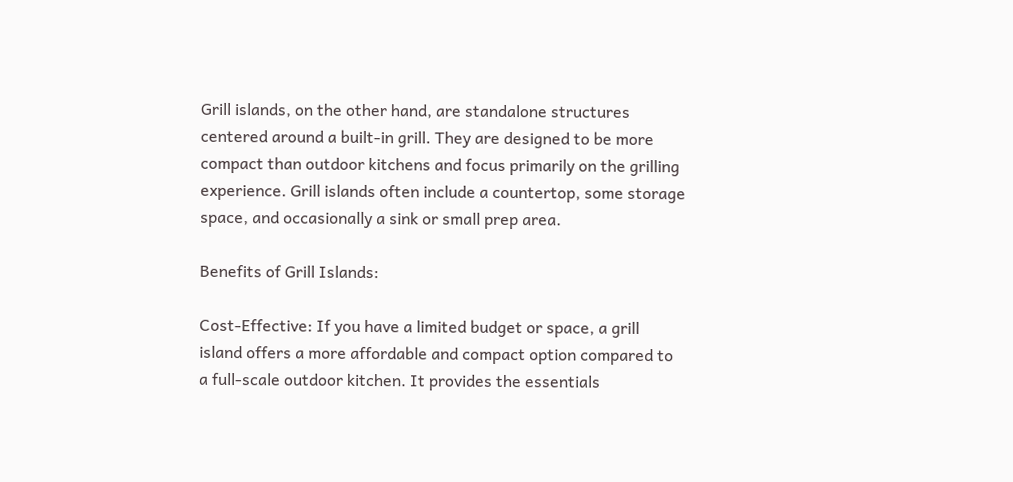Grill islands, on the other hand, are standalone structures centered around a built-in grill. They are designed to be more compact than outdoor kitchens and focus primarily on the grilling experience. Grill islands often include a countertop, some storage space, and occasionally a sink or small prep area.

Benefits of Grill Islands:

Cost-Effective: If you have a limited budget or space, a grill island offers a more affordable and compact option compared to a full-scale outdoor kitchen. It provides the essentials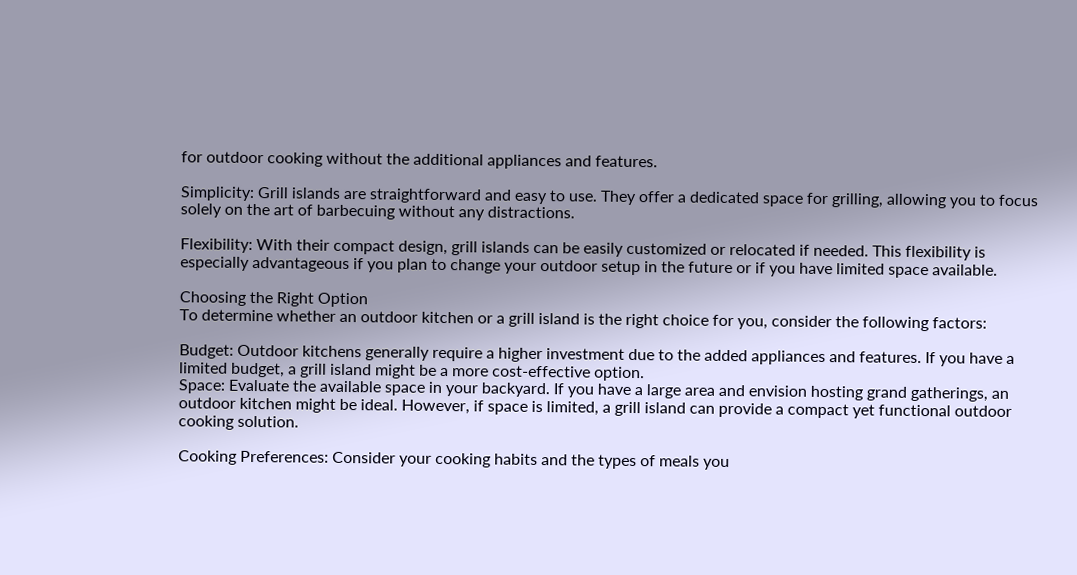for outdoor cooking without the additional appliances and features.

Simplicity: Grill islands are straightforward and easy to use. They offer a dedicated space for grilling, allowing you to focus solely on the art of barbecuing without any distractions.

Flexibility: With their compact design, grill islands can be easily customized or relocated if needed. This flexibility is especially advantageous if you plan to change your outdoor setup in the future or if you have limited space available.

Choosing the Right Option
To determine whether an outdoor kitchen or a grill island is the right choice for you, consider the following factors:

Budget: Outdoor kitchens generally require a higher investment due to the added appliances and features. If you have a limited budget, a grill island might be a more cost-effective option.
Space: Evaluate the available space in your backyard. If you have a large area and envision hosting grand gatherings, an outdoor kitchen might be ideal. However, if space is limited, a grill island can provide a compact yet functional outdoor cooking solution.

Cooking Preferences: Consider your cooking habits and the types of meals you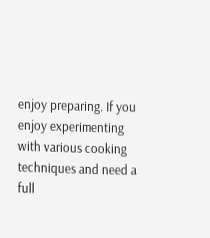enjoy preparing. If you enjoy experimenting with various cooking techniques and need a full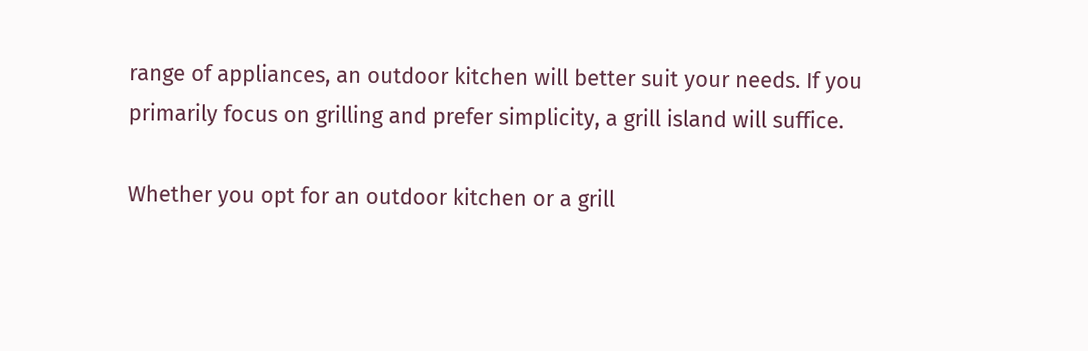range of appliances, an outdoor kitchen will better suit your needs. If you primarily focus on grilling and prefer simplicity, a grill island will suffice.

Whether you opt for an outdoor kitchen or a grill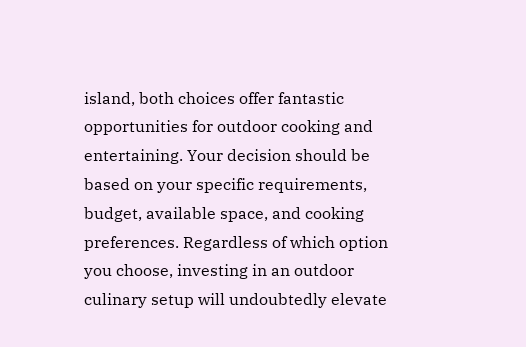island, both choices offer fantastic opportunities for outdoor cooking and entertaining. Your decision should be based on your specific requirements, budget, available space, and cooking preferences. Regardless of which option you choose, investing in an outdoor culinary setup will undoubtedly elevate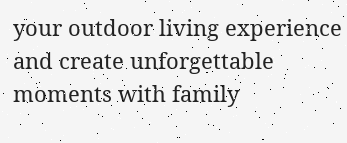your outdoor living experience and create unforgettable moments with family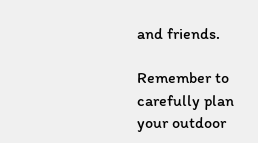and friends.

Remember to carefully plan your outdoor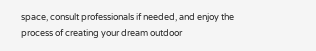space, consult professionals if needed, and enjoy the process of creating your dream outdoor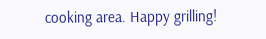cooking area. Happy grilling!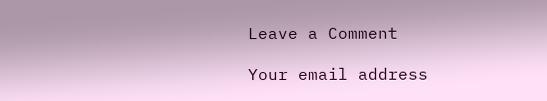Leave a Comment

Your email address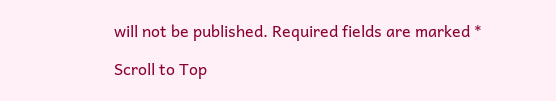will not be published. Required fields are marked *

Scroll to Top